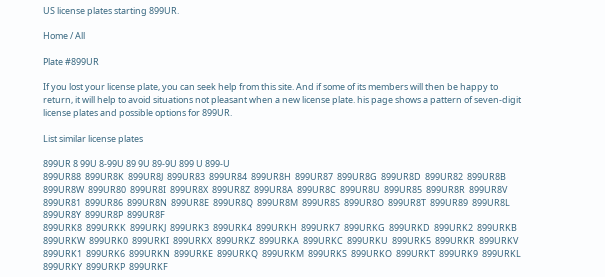US license plates starting 899UR.

Home / All

Plate #899UR

If you lost your license plate, you can seek help from this site. And if some of its members will then be happy to return, it will help to avoid situations not pleasant when a new license plate. his page shows a pattern of seven-digit license plates and possible options for 899UR.

List similar license plates

899UR 8 99U 8-99U 89 9U 89-9U 899 U 899-U
899UR88  899UR8K  899UR8J  899UR83  899UR84  899UR8H  899UR87  899UR8G  899UR8D  899UR82  899UR8B  899UR8W  899UR80  899UR8I  899UR8X  899UR8Z  899UR8A  899UR8C  899UR8U  899UR85  899UR8R  899UR8V  899UR81  899UR86  899UR8N  899UR8E  899UR8Q  899UR8M  899UR8S  899UR8O  899UR8T  899UR89  899UR8L  899UR8Y  899UR8P  899UR8F
899URK8  899URKK  899URKJ  899URK3  899URK4  899URKH  899URK7  899URKG  899URKD  899URK2  899URKB  899URKW  899URK0  899URKI  899URKX  899URKZ  899URKA  899URKC  899URKU  899URK5  899URKR  899URKV  899URK1  899URK6  899URKN  899URKE  899URKQ  899URKM  899URKS  899URKO  899URKT  899URK9  899URKL  899URKY  899URKP  899URKF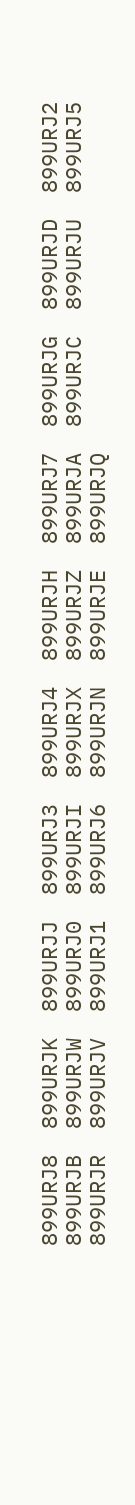899URJ8  899URJK  899URJJ  899URJ3  899URJ4  899URJH  899URJ7  899URJG  899URJD  899URJ2  899URJB  899URJW  899URJ0  899URJI  899URJX  899URJZ  899URJA  899URJC  899URJU  899URJ5  899URJR  899URJV  899URJ1  899URJ6  899URJN  899URJE  899URJQ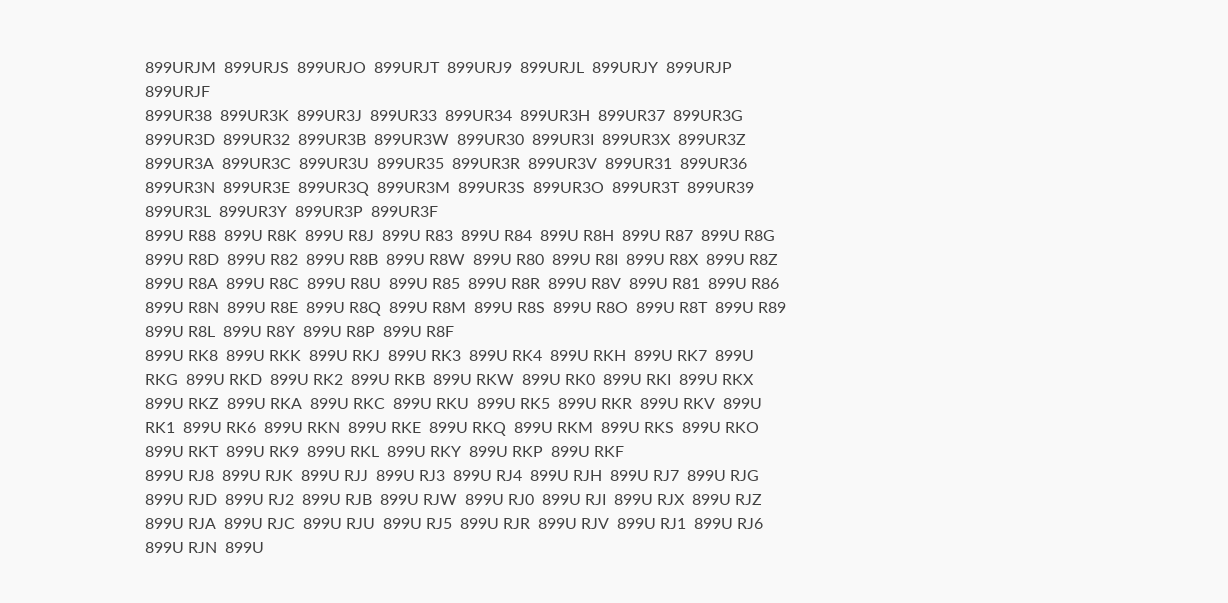899URJM  899URJS  899URJO  899URJT  899URJ9  899URJL  899URJY  899URJP  899URJF
899UR38  899UR3K  899UR3J  899UR33  899UR34  899UR3H  899UR37  899UR3G  899UR3D  899UR32  899UR3B  899UR3W  899UR30  899UR3I  899UR3X  899UR3Z  899UR3A  899UR3C  899UR3U  899UR35  899UR3R  899UR3V  899UR31  899UR36  899UR3N  899UR3E  899UR3Q  899UR3M  899UR3S  899UR3O  899UR3T  899UR39  899UR3L  899UR3Y  899UR3P  899UR3F
899U R88  899U R8K  899U R8J  899U R83  899U R84  899U R8H  899U R87  899U R8G  899U R8D  899U R82  899U R8B  899U R8W  899U R80  899U R8I  899U R8X  899U R8Z  899U R8A  899U R8C  899U R8U  899U R85  899U R8R  899U R8V  899U R81  899U R86  899U R8N  899U R8E  899U R8Q  899U R8M  899U R8S  899U R8O  899U R8T  899U R89  899U R8L  899U R8Y  899U R8P  899U R8F
899U RK8  899U RKK  899U RKJ  899U RK3  899U RK4  899U RKH  899U RK7  899U RKG  899U RKD  899U RK2  899U RKB  899U RKW  899U RK0  899U RKI  899U RKX  899U RKZ  899U RKA  899U RKC  899U RKU  899U RK5  899U RKR  899U RKV  899U RK1  899U RK6  899U RKN  899U RKE  899U RKQ  899U RKM  899U RKS  899U RKO  899U RKT  899U RK9  899U RKL  899U RKY  899U RKP  899U RKF
899U RJ8  899U RJK  899U RJJ  899U RJ3  899U RJ4  899U RJH  899U RJ7  899U RJG  899U RJD  899U RJ2  899U RJB  899U RJW  899U RJ0  899U RJI  899U RJX  899U RJZ  899U RJA  899U RJC  899U RJU  899U RJ5  899U RJR  899U RJV  899U RJ1  899U RJ6  899U RJN  899U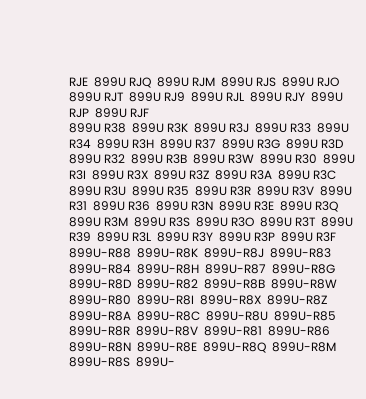RJE  899U RJQ  899U RJM  899U RJS  899U RJO  899U RJT  899U RJ9  899U RJL  899U RJY  899U RJP  899U RJF
899U R38  899U R3K  899U R3J  899U R33  899U R34  899U R3H  899U R37  899U R3G  899U R3D  899U R32  899U R3B  899U R3W  899U R30  899U R3I  899U R3X  899U R3Z  899U R3A  899U R3C  899U R3U  899U R35  899U R3R  899U R3V  899U R31  899U R36  899U R3N  899U R3E  899U R3Q  899U R3M  899U R3S  899U R3O  899U R3T  899U R39  899U R3L  899U R3Y  899U R3P  899U R3F
899U-R88  899U-R8K  899U-R8J  899U-R83  899U-R84  899U-R8H  899U-R87  899U-R8G  899U-R8D  899U-R82  899U-R8B  899U-R8W  899U-R80  899U-R8I  899U-R8X  899U-R8Z  899U-R8A  899U-R8C  899U-R8U  899U-R85  899U-R8R  899U-R8V  899U-R81  899U-R86  899U-R8N  899U-R8E  899U-R8Q  899U-R8M  899U-R8S  899U-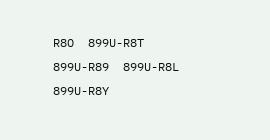R8O  899U-R8T  899U-R89  899U-R8L  899U-R8Y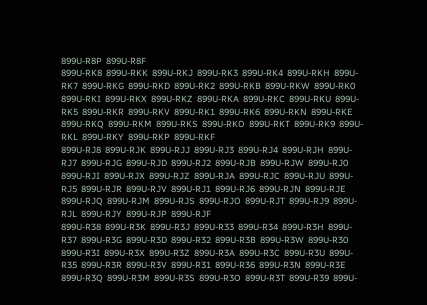899U-R8P  899U-R8F
899U-RK8  899U-RKK  899U-RKJ  899U-RK3  899U-RK4  899U-RKH  899U-RK7  899U-RKG  899U-RKD  899U-RK2  899U-RKB  899U-RKW  899U-RK0  899U-RKI  899U-RKX  899U-RKZ  899U-RKA  899U-RKC  899U-RKU  899U-RK5  899U-RKR  899U-RKV  899U-RK1  899U-RK6  899U-RKN  899U-RKE  899U-RKQ  899U-RKM  899U-RKS  899U-RKO  899U-RKT  899U-RK9  899U-RKL  899U-RKY  899U-RKP  899U-RKF
899U-RJ8  899U-RJK  899U-RJJ  899U-RJ3  899U-RJ4  899U-RJH  899U-RJ7  899U-RJG  899U-RJD  899U-RJ2  899U-RJB  899U-RJW  899U-RJ0  899U-RJI  899U-RJX  899U-RJZ  899U-RJA  899U-RJC  899U-RJU  899U-RJ5  899U-RJR  899U-RJV  899U-RJ1  899U-RJ6  899U-RJN  899U-RJE  899U-RJQ  899U-RJM  899U-RJS  899U-RJO  899U-RJT  899U-RJ9  899U-RJL  899U-RJY  899U-RJP  899U-RJF
899U-R38  899U-R3K  899U-R3J  899U-R33  899U-R34  899U-R3H  899U-R37  899U-R3G  899U-R3D  899U-R32  899U-R3B  899U-R3W  899U-R30  899U-R3I  899U-R3X  899U-R3Z  899U-R3A  899U-R3C  899U-R3U  899U-R35  899U-R3R  899U-R3V  899U-R31  899U-R36  899U-R3N  899U-R3E  899U-R3Q  899U-R3M  899U-R3S  899U-R3O  899U-R3T  899U-R39  899U-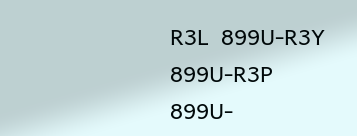R3L  899U-R3Y  899U-R3P  899U-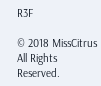R3F

© 2018 MissCitrus All Rights Reserved.